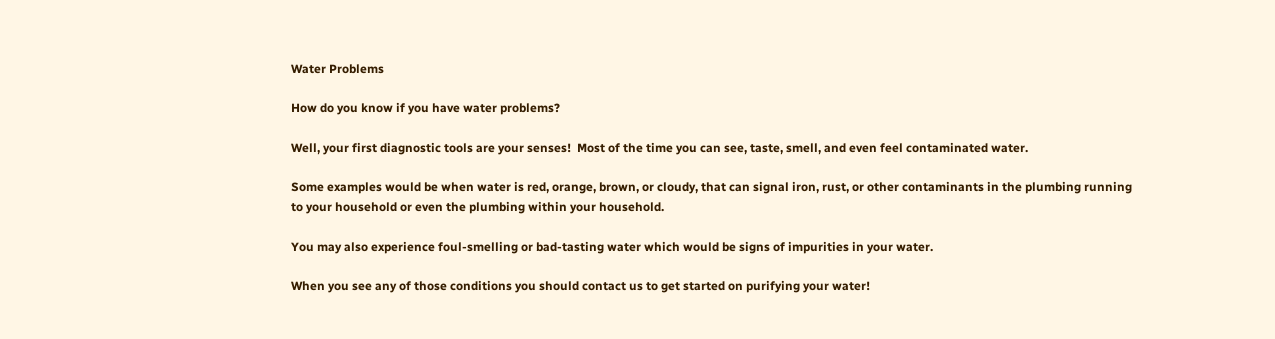Water Problems

How do you know if you have water problems?

Well, your first diagnostic tools are your senses!  Most of the time you can see, taste, smell, and even feel contaminated water.

Some examples would be when water is red, orange, brown, or cloudy, that can signal iron, rust, or other contaminants in the plumbing running to your household or even the plumbing within your household.

You may also experience foul-smelling or bad-tasting water which would be signs of impurities in your water.

When you see any of those conditions you should contact us to get started on purifying your water!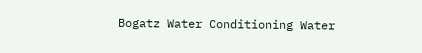Bogatz Water Conditioning Water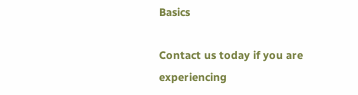Basics

Contact us today if you are experiencing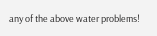any of the above water problems!